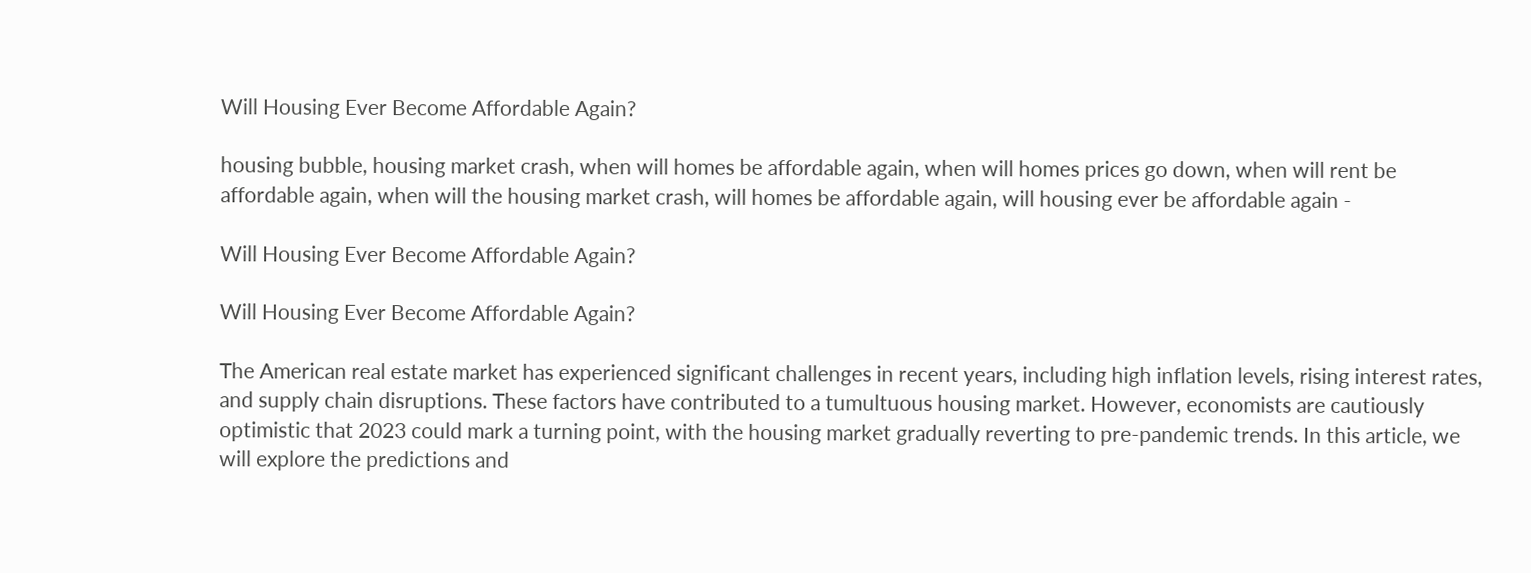Will Housing Ever Become Affordable Again?

housing bubble, housing market crash, when will homes be affordable again, when will homes prices go down, when will rent be affordable again, when will the housing market crash, will homes be affordable again, will housing ever be affordable again -

Will Housing Ever Become Affordable Again?

Will Housing Ever Become Affordable Again?

The American real estate market has experienced significant challenges in recent years, including high inflation levels, rising interest rates, and supply chain disruptions. These factors have contributed to a tumultuous housing market. However, economists are cautiously optimistic that 2023 could mark a turning point, with the housing market gradually reverting to pre-pandemic trends. In this article, we will explore the predictions and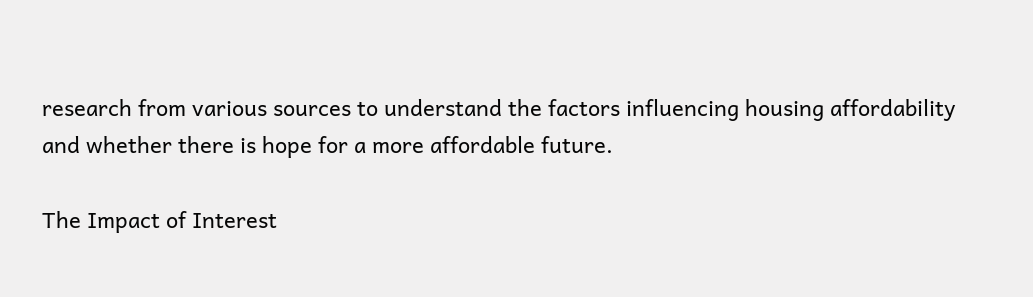research from various sources to understand the factors influencing housing affordability and whether there is hope for a more affordable future.

The Impact of Interest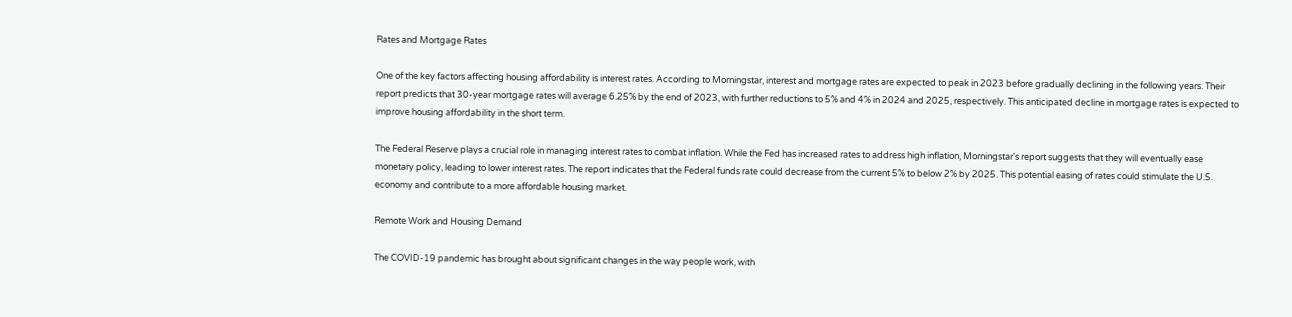Rates and Mortgage Rates

One of the key factors affecting housing affordability is interest rates. According to Morningstar, interest and mortgage rates are expected to peak in 2023 before gradually declining in the following years. Their report predicts that 30-year mortgage rates will average 6.25% by the end of 2023, with further reductions to 5% and 4% in 2024 and 2025, respectively. This anticipated decline in mortgage rates is expected to improve housing affordability in the short term.

The Federal Reserve plays a crucial role in managing interest rates to combat inflation. While the Fed has increased rates to address high inflation, Morningstar's report suggests that they will eventually ease monetary policy, leading to lower interest rates. The report indicates that the Federal funds rate could decrease from the current 5% to below 2% by 2025. This potential easing of rates could stimulate the U.S. economy and contribute to a more affordable housing market.

Remote Work and Housing Demand

The COVID-19 pandemic has brought about significant changes in the way people work, with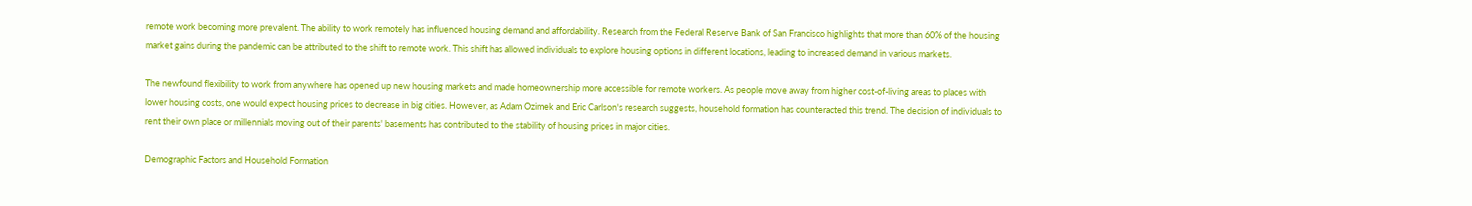remote work becoming more prevalent. The ability to work remotely has influenced housing demand and affordability. Research from the Federal Reserve Bank of San Francisco highlights that more than 60% of the housing market gains during the pandemic can be attributed to the shift to remote work. This shift has allowed individuals to explore housing options in different locations, leading to increased demand in various markets.

The newfound flexibility to work from anywhere has opened up new housing markets and made homeownership more accessible for remote workers. As people move away from higher cost-of-living areas to places with lower housing costs, one would expect housing prices to decrease in big cities. However, as Adam Ozimek and Eric Carlson's research suggests, household formation has counteracted this trend. The decision of individuals to rent their own place or millennials moving out of their parents' basements has contributed to the stability of housing prices in major cities.

Demographic Factors and Household Formation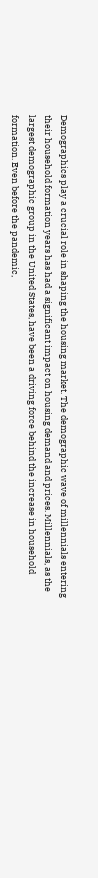Demographics play a crucial role in shaping the housing market. The demographic wave of millennials entering their household formation years has had a significant impact on housing demand and prices. Millennials, as the largest demographic group in the United States, have been a driving force behind the increase in household formation. Even before the pandemic,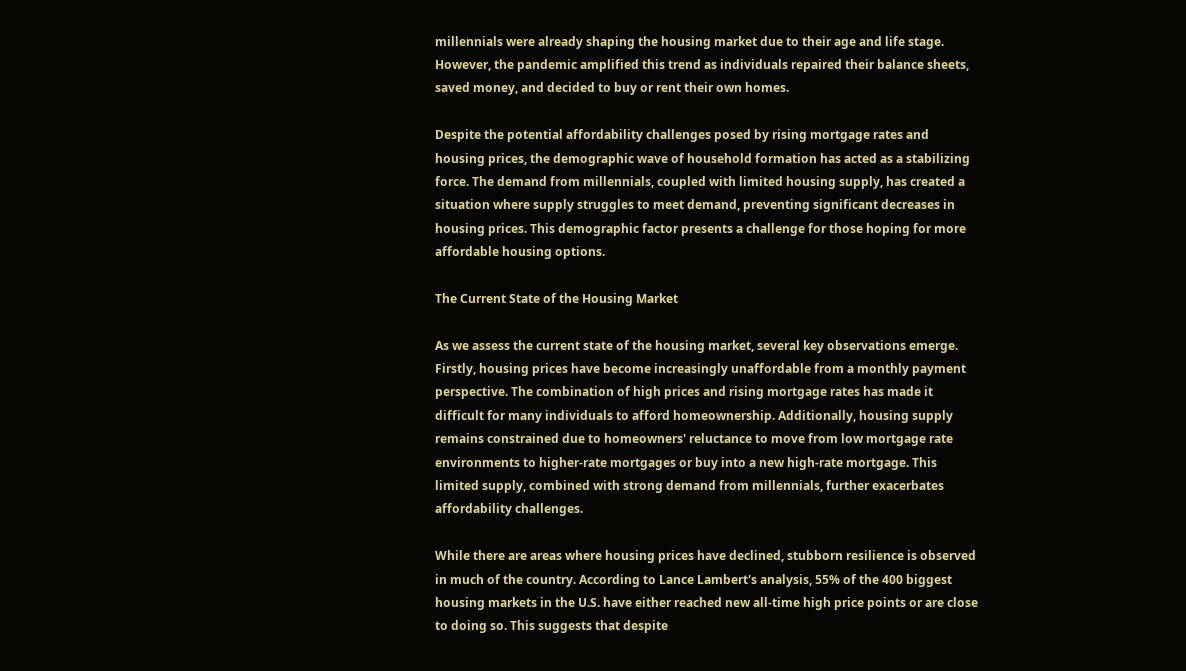millennials were already shaping the housing market due to their age and life stage. However, the pandemic amplified this trend as individuals repaired their balance sheets, saved money, and decided to buy or rent their own homes.

Despite the potential affordability challenges posed by rising mortgage rates and housing prices, the demographic wave of household formation has acted as a stabilizing force. The demand from millennials, coupled with limited housing supply, has created a situation where supply struggles to meet demand, preventing significant decreases in housing prices. This demographic factor presents a challenge for those hoping for more affordable housing options.

The Current State of the Housing Market

As we assess the current state of the housing market, several key observations emerge. Firstly, housing prices have become increasingly unaffordable from a monthly payment perspective. The combination of high prices and rising mortgage rates has made it difficult for many individuals to afford homeownership. Additionally, housing supply remains constrained due to homeowners' reluctance to move from low mortgage rate environments to higher-rate mortgages or buy into a new high-rate mortgage. This limited supply, combined with strong demand from millennials, further exacerbates affordability challenges.

While there are areas where housing prices have declined, stubborn resilience is observed in much of the country. According to Lance Lambert's analysis, 55% of the 400 biggest housing markets in the U.S. have either reached new all-time high price points or are close to doing so. This suggests that despite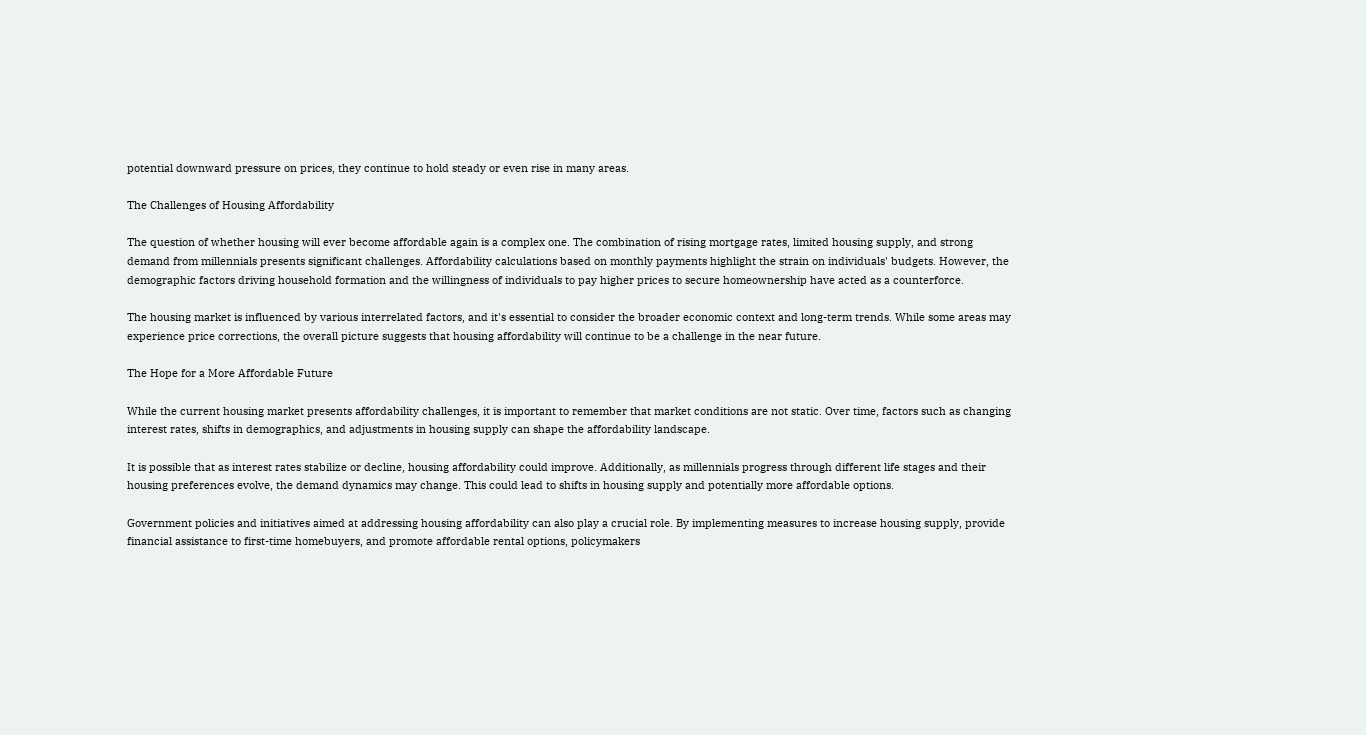potential downward pressure on prices, they continue to hold steady or even rise in many areas.

The Challenges of Housing Affordability

The question of whether housing will ever become affordable again is a complex one. The combination of rising mortgage rates, limited housing supply, and strong demand from millennials presents significant challenges. Affordability calculations based on monthly payments highlight the strain on individuals' budgets. However, the demographic factors driving household formation and the willingness of individuals to pay higher prices to secure homeownership have acted as a counterforce.

The housing market is influenced by various interrelated factors, and it's essential to consider the broader economic context and long-term trends. While some areas may experience price corrections, the overall picture suggests that housing affordability will continue to be a challenge in the near future.

The Hope for a More Affordable Future

While the current housing market presents affordability challenges, it is important to remember that market conditions are not static. Over time, factors such as changing interest rates, shifts in demographics, and adjustments in housing supply can shape the affordability landscape.

It is possible that as interest rates stabilize or decline, housing affordability could improve. Additionally, as millennials progress through different life stages and their housing preferences evolve, the demand dynamics may change. This could lead to shifts in housing supply and potentially more affordable options.

Government policies and initiatives aimed at addressing housing affordability can also play a crucial role. By implementing measures to increase housing supply, provide financial assistance to first-time homebuyers, and promote affordable rental options, policymakers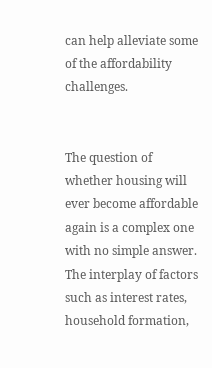can help alleviate some of the affordability challenges.


The question of whether housing will ever become affordable again is a complex one with no simple answer. The interplay of factors such as interest rates, household formation,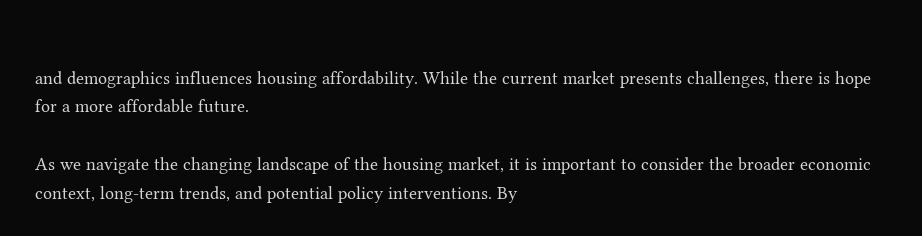and demographics influences housing affordability. While the current market presents challenges, there is hope for a more affordable future.

As we navigate the changing landscape of the housing market, it is important to consider the broader economic context, long-term trends, and potential policy interventions. By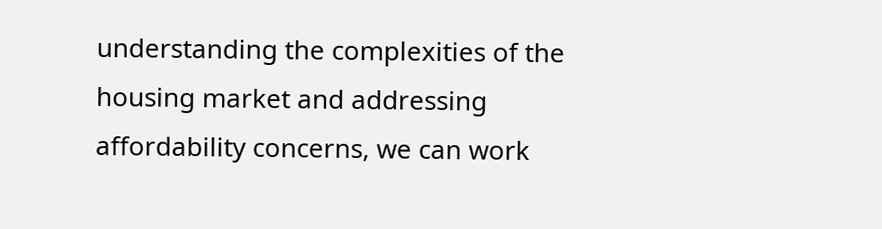understanding the complexities of the housing market and addressing affordability concerns, we can work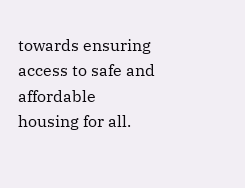towards ensuring access to safe and affordable housing for all.